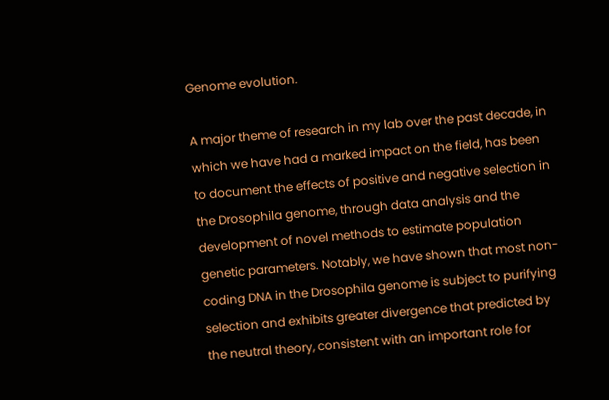Genome evolution.

A major theme of research in my lab over the past decade, in which we have had a marked impact on the field, has been to document the effects of positive and negative selection in the Drosophila genome, through data analysis and the development of novel methods to estimate population genetic parameters. Notably, we have shown that most non-coding DNA in the Drosophila genome is subject to purifying selection and exhibits greater divergence that predicted by the neutral theory, consistent with an important role for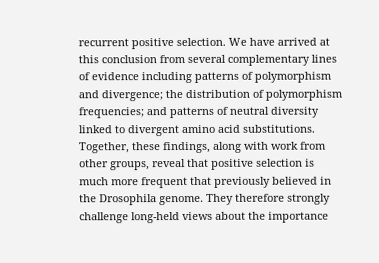recurrent positive selection. We have arrived at this conclusion from several complementary lines of evidence including patterns of polymorphism and divergence; the distribution of polymorphism frequencies; and patterns of neutral diversity linked to divergent amino acid substitutions. Together, these findings, along with work from other groups, reveal that positive selection is much more frequent that previously believed in the Drosophila genome. They therefore strongly challenge long-held views about the importance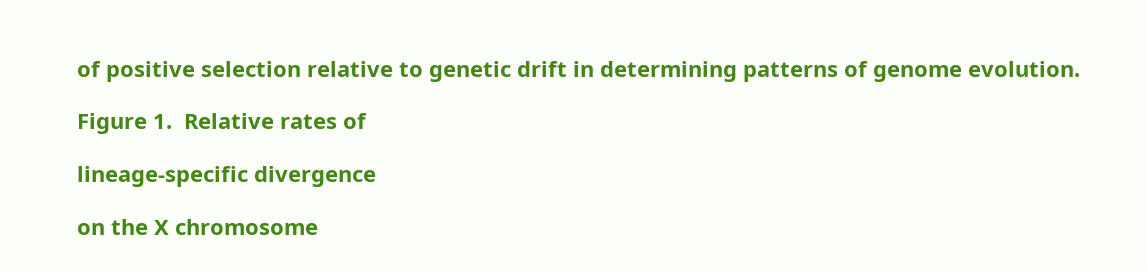of positive selection relative to genetic drift in determining patterns of genome evolution.

Figure 1.  Relative rates of

lineage-specific divergence

on the X chromosome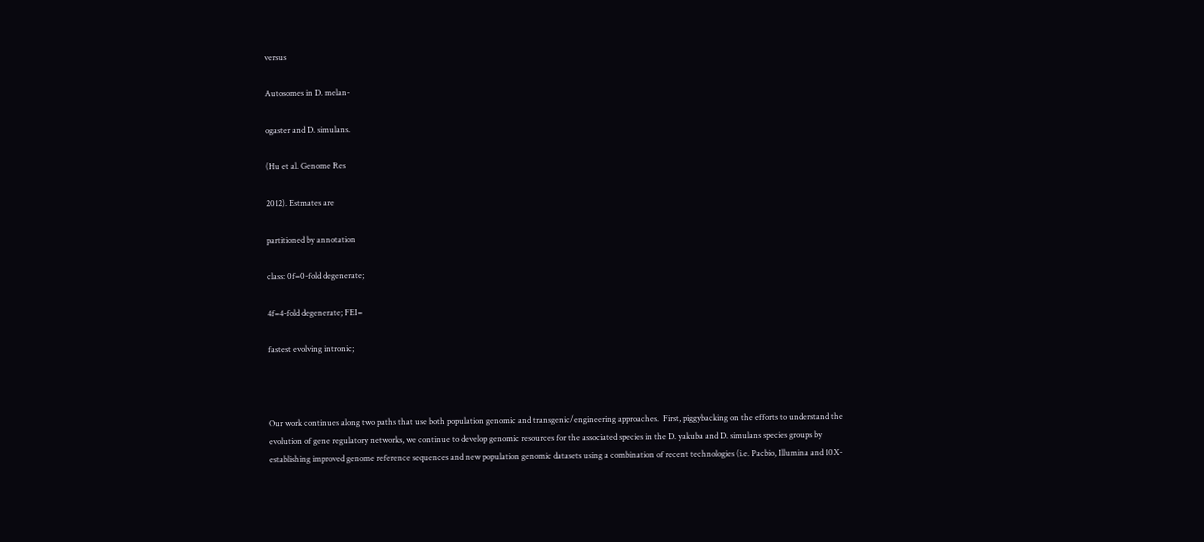versus

Autosomes in D. melan-

ogaster and D. simulans.

(Hu et al. Genome Res

2012). Estmates are

partitioned by annotation

class: 0f=0-fold degenerate;

4f=4-fold degenerate; FEI=

fastest evolving intronic;



Our work continues along two paths that use both population genomic and transgenic/engineering approaches.  First, piggybacking on the efforts to understand the evolution of gene regulatory networks, we continue to develop genomic resources for the associated species in the D. yakuba and D. simulans species groups by establishing improved genome reference sequences and new population genomic datasets using a combination of recent technologies (i.e. Pacbio, Illumina and 10X-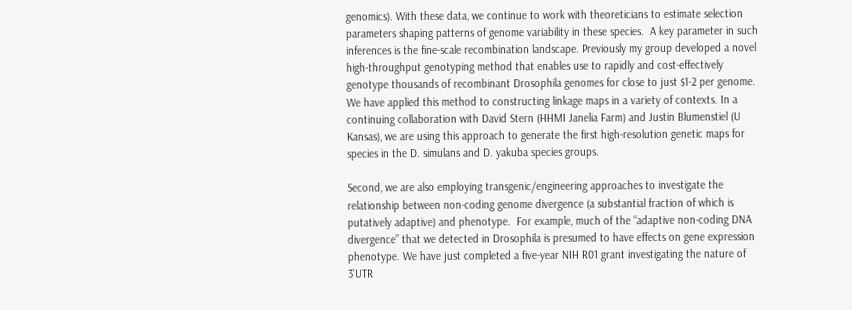genomics). With these data, we continue to work with theoreticians to estimate selection parameters shaping patterns of genome variability in these species.  A key parameter in such inferences is the fine-scale recombination landscape. Previously my group developed a novel high-throughput genotyping method that enables use to rapidly and cost-effectively genotype thousands of recombinant Drosophila genomes for close to just $1-2 per genome. We have applied this method to constructing linkage maps in a variety of contexts. In a continuing collaboration with David Stern (HHMI Janelia Farm) and Justin Blumenstiel (U Kansas), we are using this approach to generate the first high-resolution genetic maps for species in the D. simulans and D. yakuba species groups.

Second, we are also employing transgenic/engineering approaches to investigate the relationship between non-coding genome divergence (a substantial fraction of which is putatively adaptive) and phenotype.  For example, much of the “adaptive non-coding DNA divergence” that we detected in Drosophila is presumed to have effects on gene expression phenotype. We have just completed a five-year NIH R01 grant investigating the nature of 3’UTR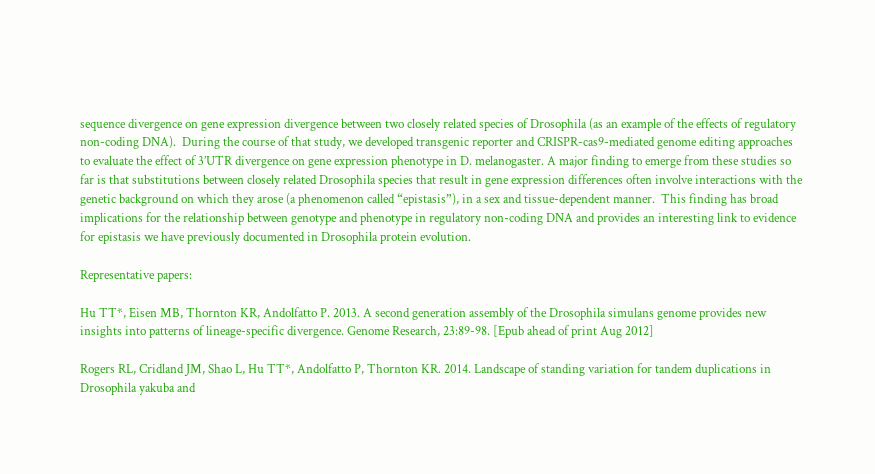sequence divergence on gene expression divergence between two closely related species of Drosophila (as an example of the effects of regulatory non-coding DNA).  During the course of that study, we developed transgenic reporter and CRISPR-cas9-mediated genome editing approaches to evaluate the effect of 3’UTR divergence on gene expression phenotype in D. melanogaster. A major finding to emerge from these studies so far is that substitutions between closely related Drosophila species that result in gene expression differences often involve interactions with the genetic background on which they arose (a phenomenon called “epistasis”), in a sex and tissue-dependent manner.  This finding has broad implications for the relationship between genotype and phenotype in regulatory non-coding DNA and provides an interesting link to evidence for epistasis we have previously documented in Drosophila protein evolution.

Representative papers:

Hu TT*, Eisen MB, Thornton KR, Andolfatto P. 2013. A second generation assembly of the Drosophila simulans genome provides new insights into patterns of lineage-specific divergence. Genome Research, 23:89-98. [Epub ahead of print Aug 2012]

Rogers RL, Cridland JM, Shao L, Hu TT*, Andolfatto P, Thornton KR. 2014. Landscape of standing variation for tandem duplications in Drosophila yakuba and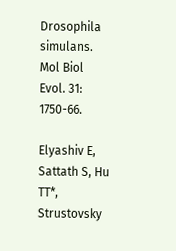Drosophila simulans. Mol Biol Evol. 31: 1750-66.

Elyashiv E, Sattath S, Hu TT*, Strustovsky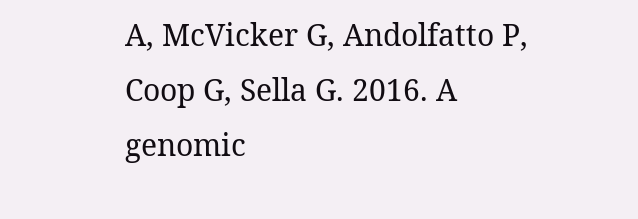A, McVicker G, Andolfatto P, Coop G, Sella G. 2016. A genomic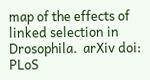map of the effects of linked selection in Drosophila.  arXiv doi: PLoS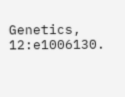Genetics, 12:e1006130.